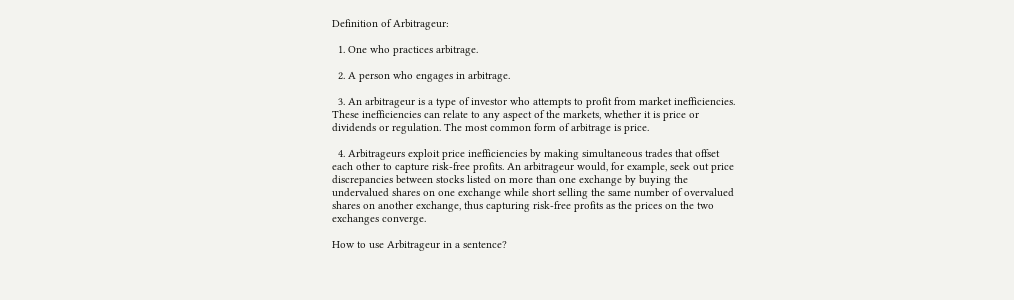Definition of Arbitrageur:

  1. One who practices arbitrage.

  2. A person who engages in arbitrage.

  3. An arbitrageur is a type of investor who attempts to profit from market inefficiencies. These inefficiencies can relate to any aspect of the markets, whether it is price or dividends or regulation. The most common form of arbitrage is price.

  4. Arbitrageurs exploit price inefficiencies by making simultaneous trades that offset each other to capture risk-free profits. An arbitrageur would, for example, seek out price discrepancies between stocks listed on more than one exchange by buying the undervalued shares on one exchange while short selling the same number of overvalued shares on another exchange, thus capturing risk-free profits as the prices on the two exchanges converge.

How to use Arbitrageur in a sentence?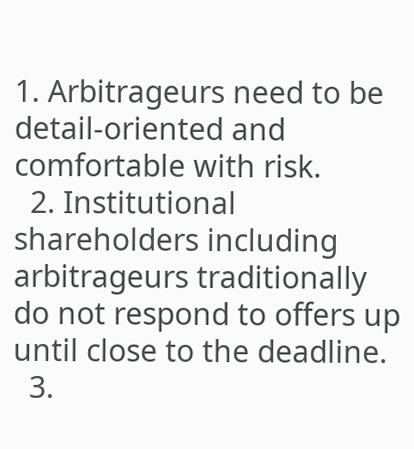1. Arbitrageurs need to be detail-oriented and comfortable with risk.
  2. Institutional shareholders including arbitrageurs traditionally do not respond to offers up until close to the deadline.
  3.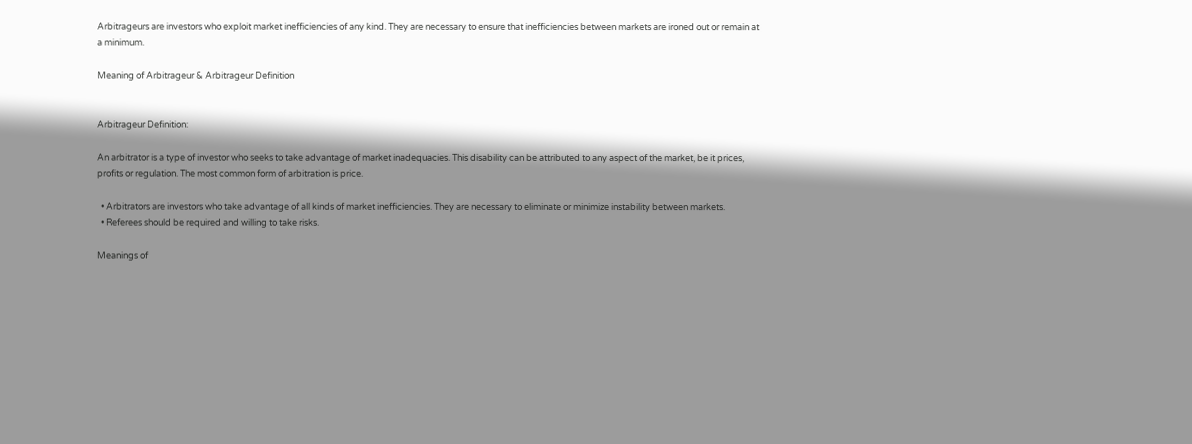Arbitrageurs are investors who exploit market inefficiencies of any kind. They are necessary to ensure that inefficiencies between markets are ironed out or remain at a minimum.

Meaning of Arbitrageur & Arbitrageur Definition


Arbitrageur Definition:

An arbitrator is a type of investor who seeks to take advantage of market inadequacies. This disability can be attributed to any aspect of the market, be it prices, profits or regulation. The most common form of arbitration is price.

  • Arbitrators are investors who take advantage of all kinds of market inefficiencies. They are necessary to eliminate or minimize instability between markets.
  • Referees should be required and willing to take risks.

Meanings of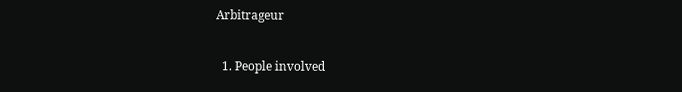Arbitrageur

  1. People involved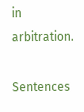in arbitration.

Sentences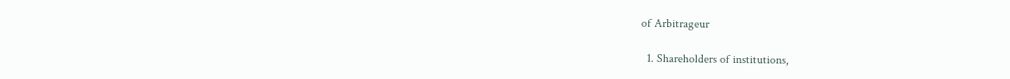of Arbitrageur

  1. Shareholders of institutions,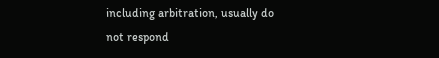including arbitration, usually do not respond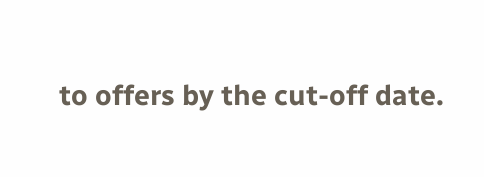to offers by the cut-off date.